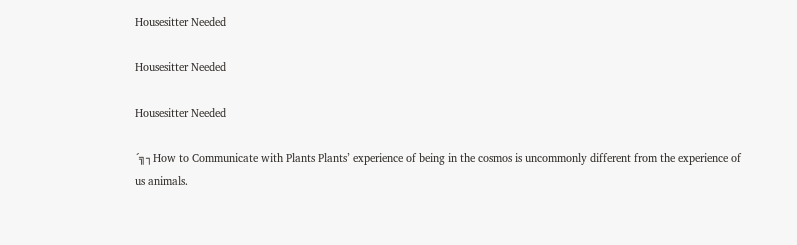Housesitter Needed

Housesitter Needed

Housesitter Needed

´╗┐How to Communicate with Plants Plants’ experience of being in the cosmos is uncommonly different from the experience of us animals.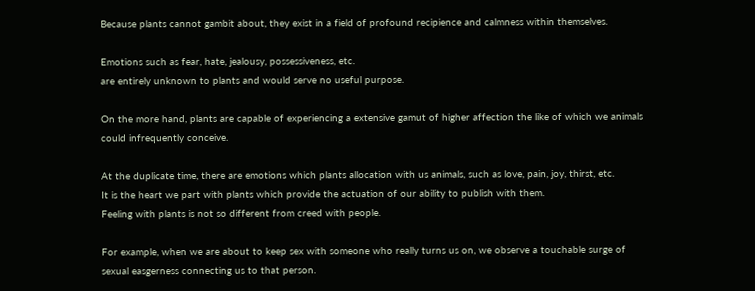Because plants cannot gambit about, they exist in a field of profound recipience and calmness within themselves.

Emotions such as fear, hate, jealousy, possessiveness, etc.
are entirely unknown to plants and would serve no useful purpose.

On the more hand, plants are capable of experiencing a extensive gamut of higher affection the like of which we animals could infrequently conceive.

At the duplicate time, there are emotions which plants allocation with us animals, such as love, pain, joy, thirst, etc.
It is the heart we part with plants which provide the actuation of our ability to publish with them.
Feeling with plants is not so different from creed with people.

For example, when we are about to keep sex with someone who really turns us on, we observe a touchable surge of sexual easgerness connecting us to that person.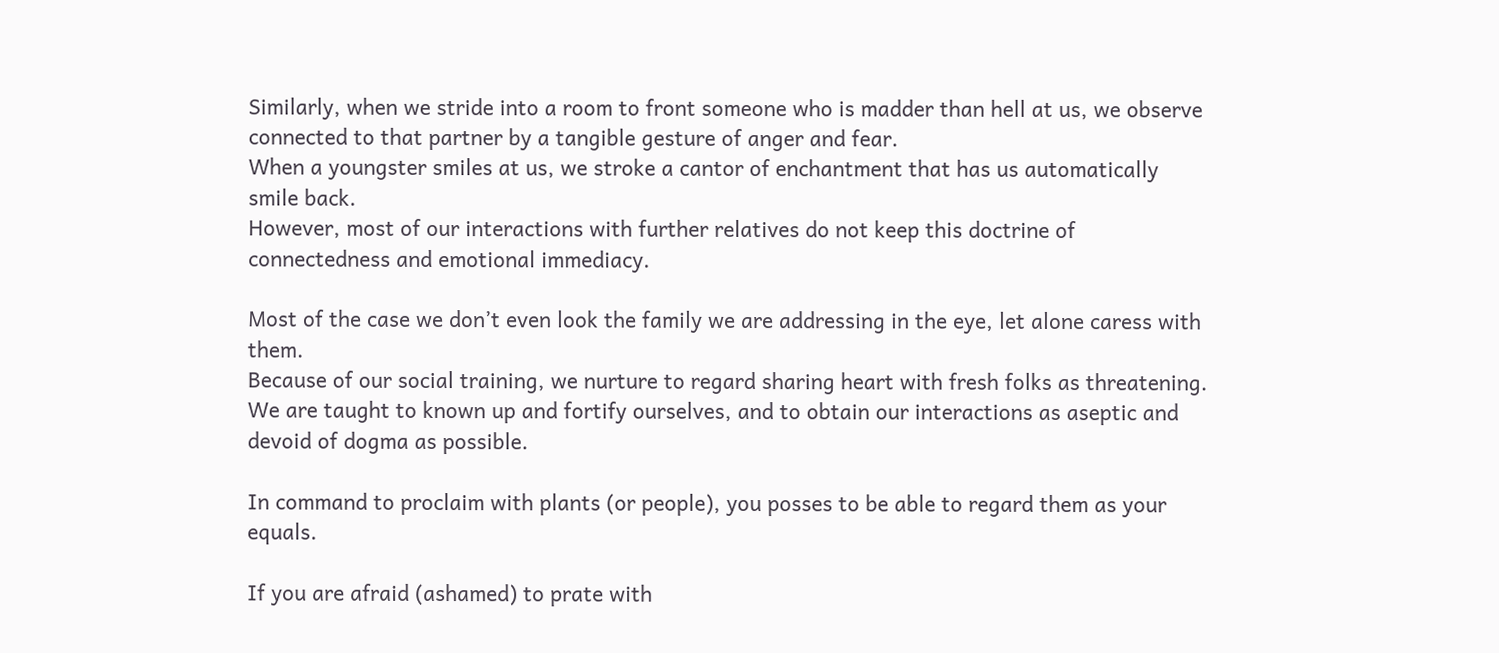Similarly, when we stride into a room to front someone who is madder than hell at us, we observe connected to that partner by a tangible gesture of anger and fear.
When a youngster smiles at us, we stroke a cantor of enchantment that has us automatically smile back.
However, most of our interactions with further relatives do not keep this doctrine of connectedness and emotional immediacy.

Most of the case we don’t even look the family we are addressing in the eye, let alone caress with them.
Because of our social training, we nurture to regard sharing heart with fresh folks as threatening.
We are taught to known up and fortify ourselves, and to obtain our interactions as aseptic and devoid of dogma as possible.

In command to proclaim with plants (or people), you posses to be able to regard them as your equals.

If you are afraid (ashamed) to prate with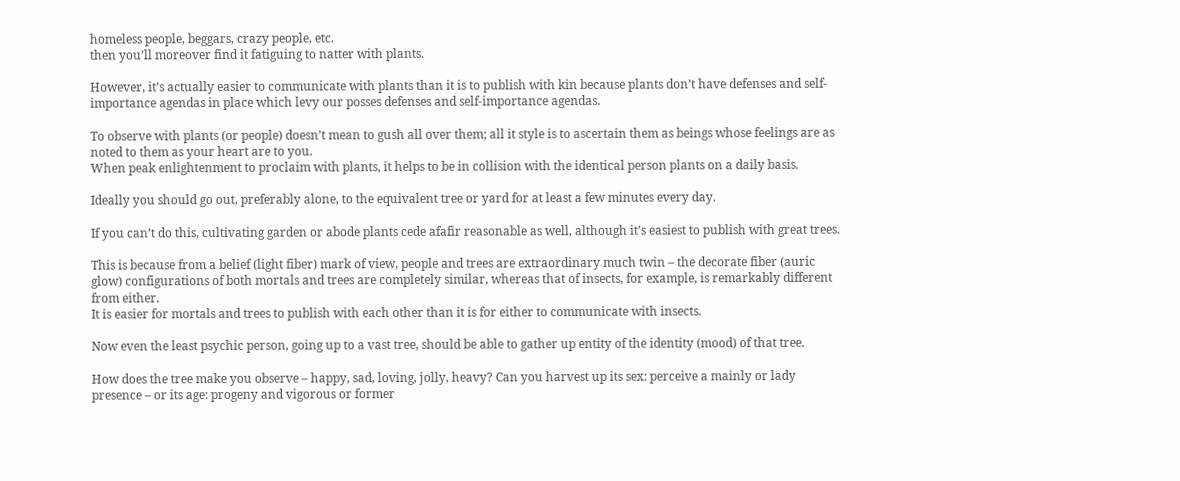homeless people, beggars, crazy people, etc.
then you’ll moreover find it fatiguing to natter with plants.

However, it’s actually easier to communicate with plants than it is to publish with kin because plants don’t have defenses and self-importance agendas in place which levy our posses defenses and self-importance agendas.

To observe with plants (or people) doesn’t mean to gush all over them; all it style is to ascertain them as beings whose feelings are as noted to them as your heart are to you.
When peak enlightenment to proclaim with plants, it helps to be in collision with the identical person plants on a daily basis.

Ideally you should go out, preferably alone, to the equivalent tree or yard for at least a few minutes every day.

If you can’t do this, cultivating garden or abode plants cede afafir reasonable as well, although it’s easiest to publish with great trees.

This is because from a belief (light fiber) mark of view, people and trees are extraordinary much twin – the decorate fiber (auric glow) configurations of both mortals and trees are completely similar, whereas that of insects, for example, is remarkably different from either.
It is easier for mortals and trees to publish with each other than it is for either to communicate with insects.

Now even the least psychic person, going up to a vast tree, should be able to gather up entity of the identity (mood) of that tree.

How does the tree make you observe – happy, sad, loving, jolly, heavy? Can you harvest up its sex: perceive a mainly or lady presence – or its age: progeny and vigorous or former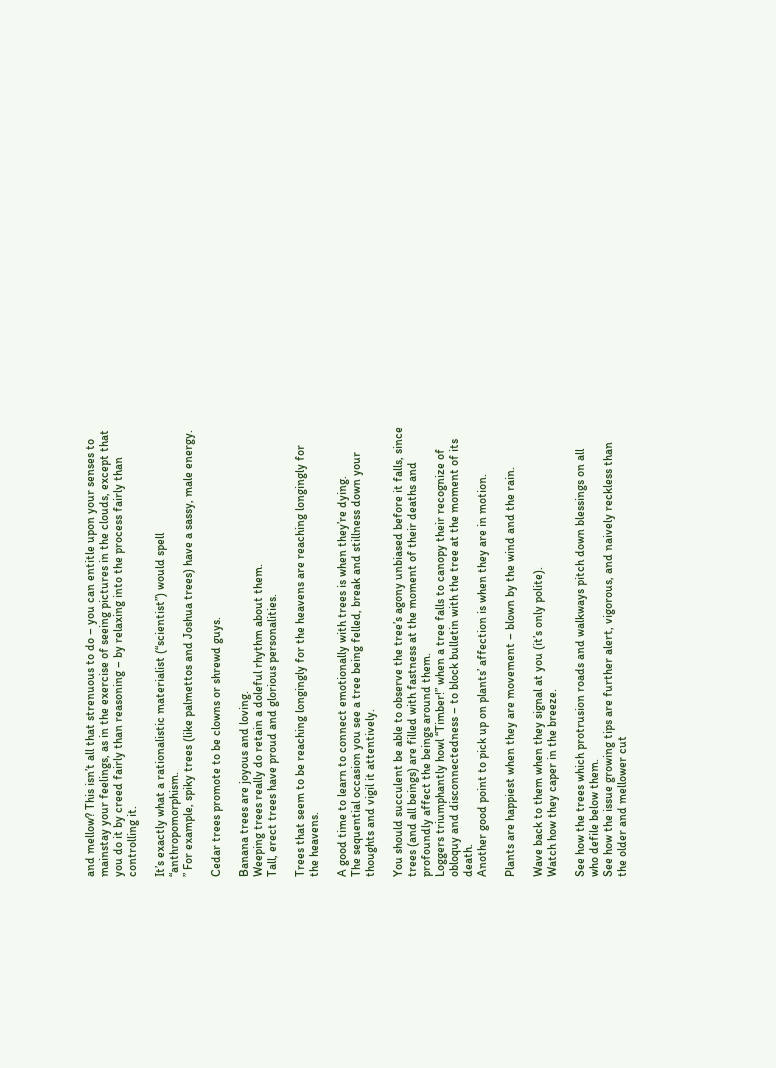and mellow? This isn’t all that strenuous to do – you can entitle upon your senses to mainstay your feelings, as in the exercise of seeing pictures in the clouds, except that you do it by creed fairly than reasoning – by relaxing into the process fairly than controlling it.

It’s exactly what a rationalistic materialist (“scientist”) would spell “anthropomorphism.
” For example, spiky trees (like palmettos and Joshua trees) have a sassy, male energy.

Cedar trees promote to be clowns or shrewd guys.

Banana trees are joyous and loving.
Weeping trees really do retain a doleful rhythm about them.
Tall, erect trees have proud and glorious personalities.

Trees that seem to be reaching longingly for the heavens are reaching longingly for the heavens.

A good time to learn to connect emotionally with trees is when they’re dying.
The sequential occasion you see a tree being felled, break and stillness down your thoughts and vigil it attentively.

You should succulent be able to observe the tree’s agony unbiased before it falls, since trees (and all beings) are filled with fastness at the moment of their deaths and profoundly affect the beings around them.
Loggers triumphantly howl “Timber!” when a tree falls to canopy their recognize of obloquy and disconnectedness – to block bulletin with the tree at the moment of its death.
Another good point to pick up on plants’ affection is when they are in motion.

Plants are happiest when they are movement – blown by the wind and the rain.

Wave back to them when they signal at you (it’s only polite).
Watch how they caper in the breeze.

See how the trees which protrusion roads and walkways pitch down blessings on all who defile below them.
See how the issue growing tips are further alert, vigorous, and naively reckless than the older and mellower cut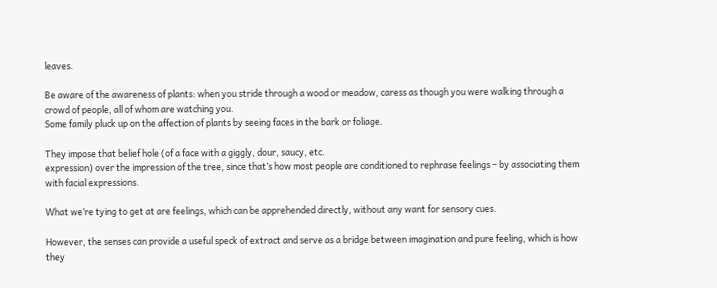leaves.

Be aware of the awareness of plants: when you stride through a wood or meadow, caress as though you were walking through a crowd of people, all of whom are watching you.
Some family pluck up on the affection of plants by seeing faces in the bark or foliage.

They impose that belief hole (of a face with a giggly, dour, saucy, etc.
expression) over the impression of the tree, since that’s how most people are conditioned to rephrase feelings – by associating them with facial expressions.

What we’re tying to get at are feelings, which can be apprehended directly, without any want for sensory cues.

However, the senses can provide a useful speck of extract and serve as a bridge between imagination and pure feeling, which is how they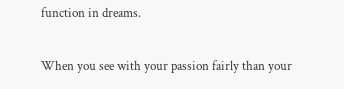function in dreams.

When you see with your passion fairly than your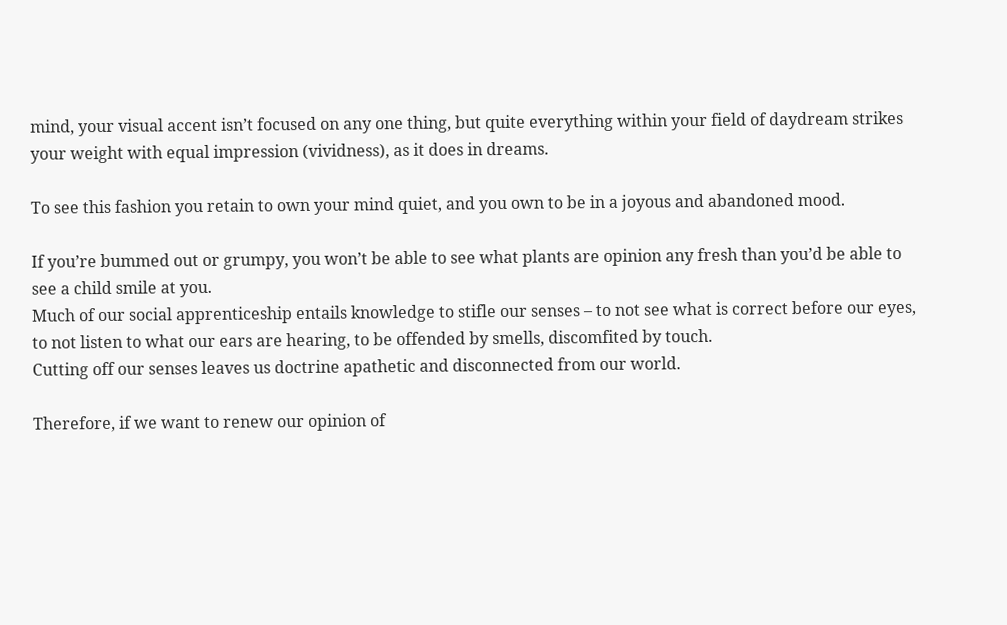mind, your visual accent isn’t focused on any one thing, but quite everything within your field of daydream strikes your weight with equal impression (vividness), as it does in dreams.

To see this fashion you retain to own your mind quiet, and you own to be in a joyous and abandoned mood.

If you’re bummed out or grumpy, you won’t be able to see what plants are opinion any fresh than you’d be able to see a child smile at you.
Much of our social apprenticeship entails knowledge to stifle our senses – to not see what is correct before our eyes, to not listen to what our ears are hearing, to be offended by smells, discomfited by touch.
Cutting off our senses leaves us doctrine apathetic and disconnected from our world.

Therefore, if we want to renew our opinion of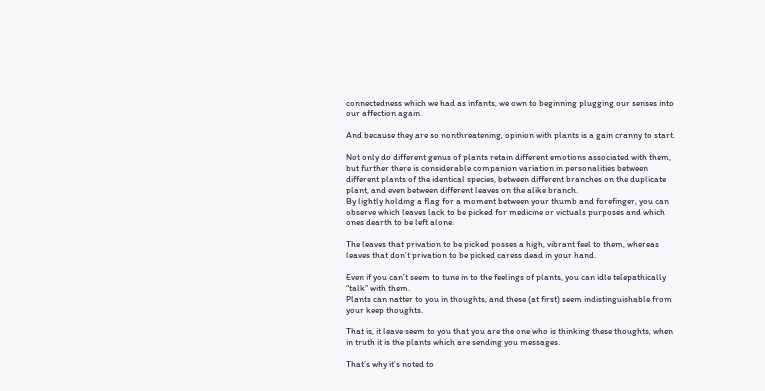connectedness which we had as infants, we own to beginning plugging our senses into our affection again.

And because they are so nonthreatening, opinion with plants is a gain cranny to start.

Not only do different genus of plants retain different emotions associated with them, but further there is considerable companion variation in personalities between different plants of the identical species, between different branches on the duplicate plant, and even between different leaves on the alike branch.
By lightly holding a flag for a moment between your thumb and forefinger, you can observe which leaves lack to be picked for medicine or victuals purposes and which ones dearth to be left alone.

The leaves that privation to be picked posses a high, vibrant feel to them, whereas leaves that don’t privation to be picked caress dead in your hand.

Even if you can’t seem to tune in to the feelings of plants, you can idle telepathically “talk” with them.
Plants can natter to you in thoughts, and these (at first) seem indistinguishable from your keep thoughts.

That is, it leave seem to you that you are the one who is thinking these thoughts, when in truth it is the plants which are sending you messages.

That’s why it’s noted to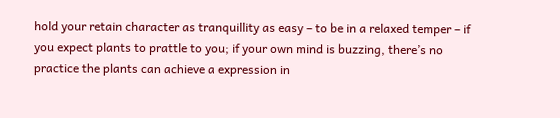hold your retain character as tranquillity as easy – to be in a relaxed temper – if you expect plants to prattle to you; if your own mind is buzzing, there’s no practice the plants can achieve a expression in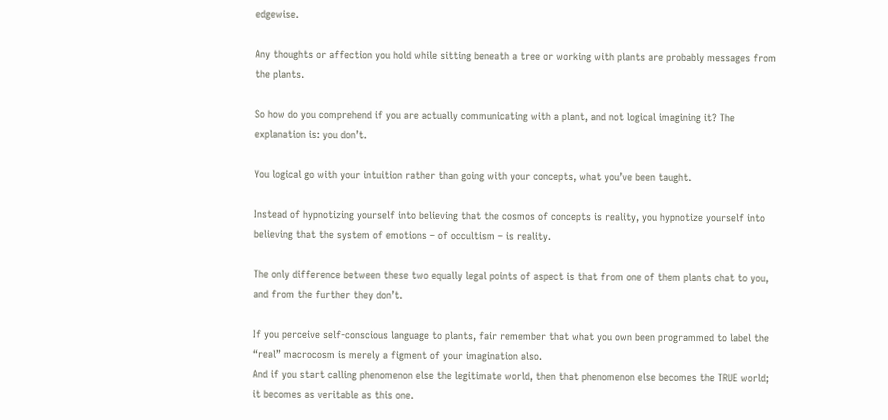edgewise.

Any thoughts or affection you hold while sitting beneath a tree or working with plants are probably messages from the plants.

So how do you comprehend if you are actually communicating with a plant, and not logical imagining it? The explanation is: you don’t.

You logical go with your intuition rather than going with your concepts, what you’ve been taught.

Instead of hypnotizing yourself into believing that the cosmos of concepts is reality, you hypnotize yourself into believing that the system of emotions – of occultism – is reality.

The only difference between these two equally legal points of aspect is that from one of them plants chat to you, and from the further they don’t.

If you perceive self-conscious language to plants, fair remember that what you own been programmed to label the “real” macrocosm is merely a figment of your imagination also.
And if you start calling phenomenon else the legitimate world, then that phenomenon else becomes the TRUE world; it becomes as veritable as this one.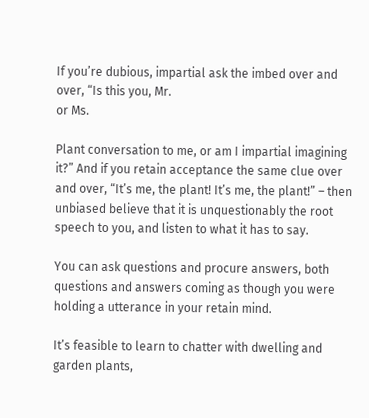If you’re dubious, impartial ask the imbed over and over, “Is this you, Mr.
or Ms.

Plant conversation to me, or am I impartial imagining it?” And if you retain acceptance the same clue over and over, “It’s me, the plant! It’s me, the plant!” – then unbiased believe that it is unquestionably the root speech to you, and listen to what it has to say.

You can ask questions and procure answers, both questions and answers coming as though you were holding a utterance in your retain mind.

It’s feasible to learn to chatter with dwelling and garden plants,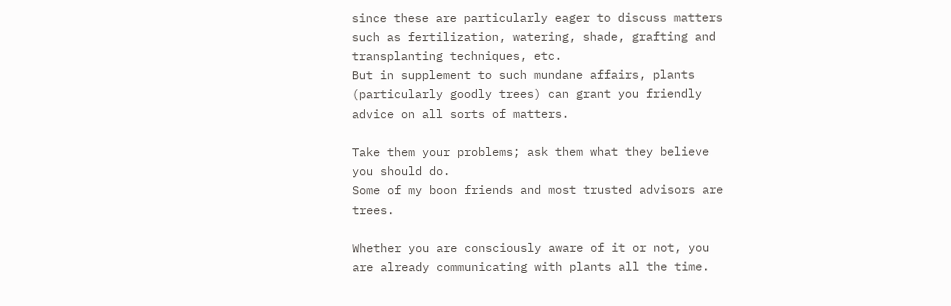since these are particularly eager to discuss matters such as fertilization, watering, shade, grafting and transplanting techniques, etc.
But in supplement to such mundane affairs, plants (particularly goodly trees) can grant you friendly advice on all sorts of matters.

Take them your problems; ask them what they believe you should do.
Some of my boon friends and most trusted advisors are trees.

Whether you are consciously aware of it or not, you are already communicating with plants all the time.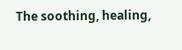The soothing, healing,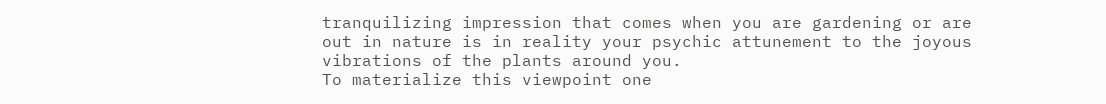tranquilizing impression that comes when you are gardening or are out in nature is in reality your psychic attunement to the joyous vibrations of the plants around you.
To materialize this viewpoint one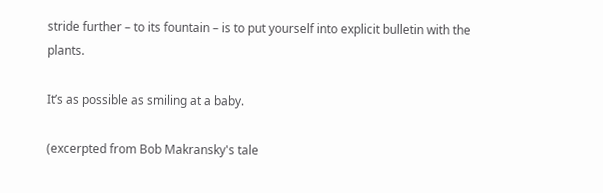stride further – to its fountain – is to put yourself into explicit bulletin with the plants.

It’s as possible as smiling at a baby.

(excerpted from Bob Makransky's tale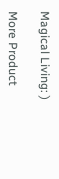Magical Living: )

More Product